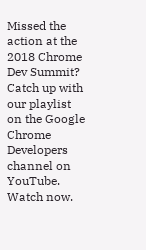Missed the action at the 2018 Chrome Dev Summit? Catch up with our playlist on the Google Chrome Developers channel on YouTube. Watch now.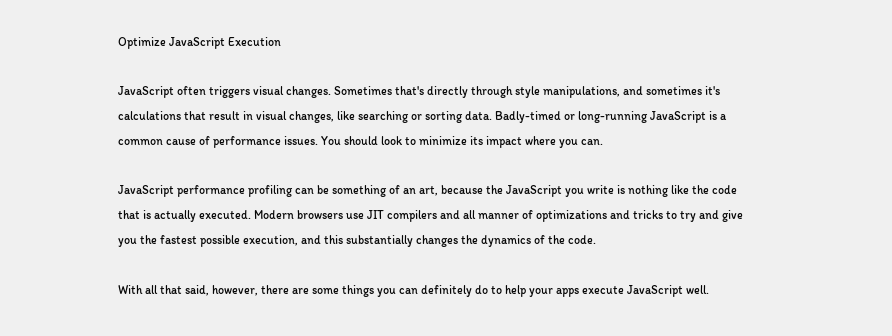Optimize JavaScript Execution

JavaScript often triggers visual changes. Sometimes that's directly through style manipulations, and sometimes it's calculations that result in visual changes, like searching or sorting data. Badly-timed or long-running JavaScript is a common cause of performance issues. You should look to minimize its impact where you can.

JavaScript performance profiling can be something of an art, because the JavaScript you write is nothing like the code that is actually executed. Modern browsers use JIT compilers and all manner of optimizations and tricks to try and give you the fastest possible execution, and this substantially changes the dynamics of the code.

With all that said, however, there are some things you can definitely do to help your apps execute JavaScript well.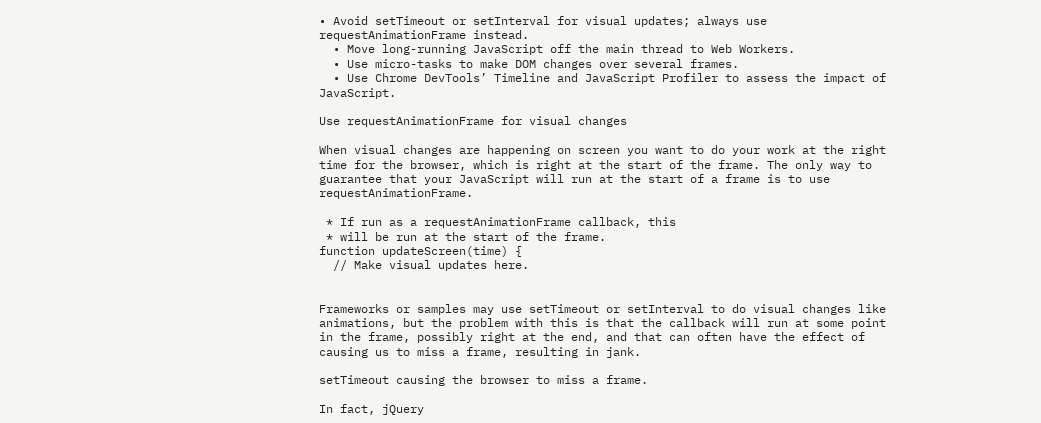• Avoid setTimeout or setInterval for visual updates; always use requestAnimationFrame instead.
  • Move long-running JavaScript off the main thread to Web Workers.
  • Use micro-tasks to make DOM changes over several frames.
  • Use Chrome DevTools’ Timeline and JavaScript Profiler to assess the impact of JavaScript.

Use requestAnimationFrame for visual changes

When visual changes are happening on screen you want to do your work at the right time for the browser, which is right at the start of the frame. The only way to guarantee that your JavaScript will run at the start of a frame is to use requestAnimationFrame.

 * If run as a requestAnimationFrame callback, this
 * will be run at the start of the frame.
function updateScreen(time) {
  // Make visual updates here.


Frameworks or samples may use setTimeout or setInterval to do visual changes like animations, but the problem with this is that the callback will run at some point in the frame, possibly right at the end, and that can often have the effect of causing us to miss a frame, resulting in jank.

setTimeout causing the browser to miss a frame.

In fact, jQuery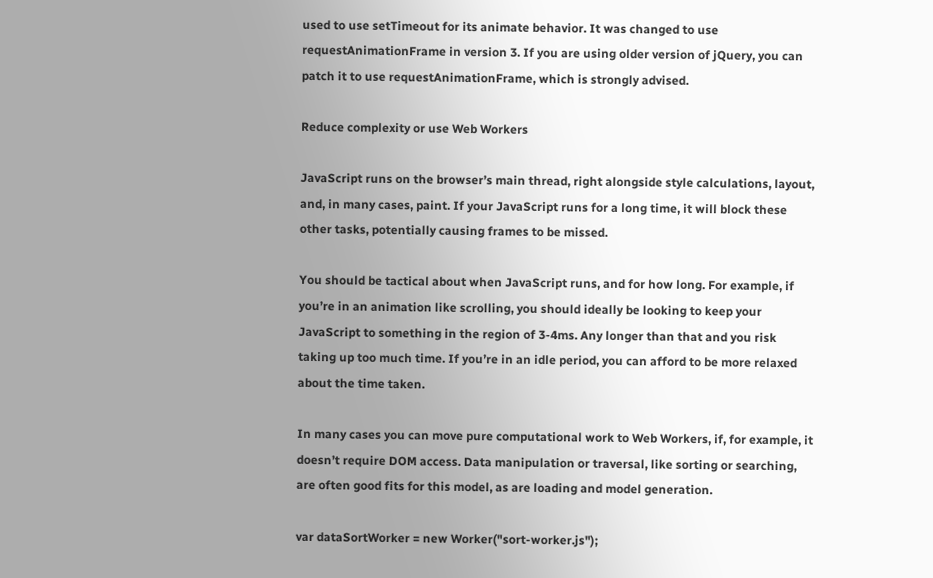used to use setTimeout for its animate behavior. It was changed to use requestAnimationFrame in version 3. If you are using older version of jQuery, you can patch it to use requestAnimationFrame, which is strongly advised.

Reduce complexity or use Web Workers

JavaScript runs on the browser’s main thread, right alongside style calculations, layout, and, in many cases, paint. If your JavaScript runs for a long time, it will block these other tasks, potentially causing frames to be missed.

You should be tactical about when JavaScript runs, and for how long. For example, if you’re in an animation like scrolling, you should ideally be looking to keep your JavaScript to something in the region of 3-4ms. Any longer than that and you risk taking up too much time. If you’re in an idle period, you can afford to be more relaxed about the time taken.

In many cases you can move pure computational work to Web Workers, if, for example, it doesn’t require DOM access. Data manipulation or traversal, like sorting or searching, are often good fits for this model, as are loading and model generation.

var dataSortWorker = new Worker("sort-worker.js");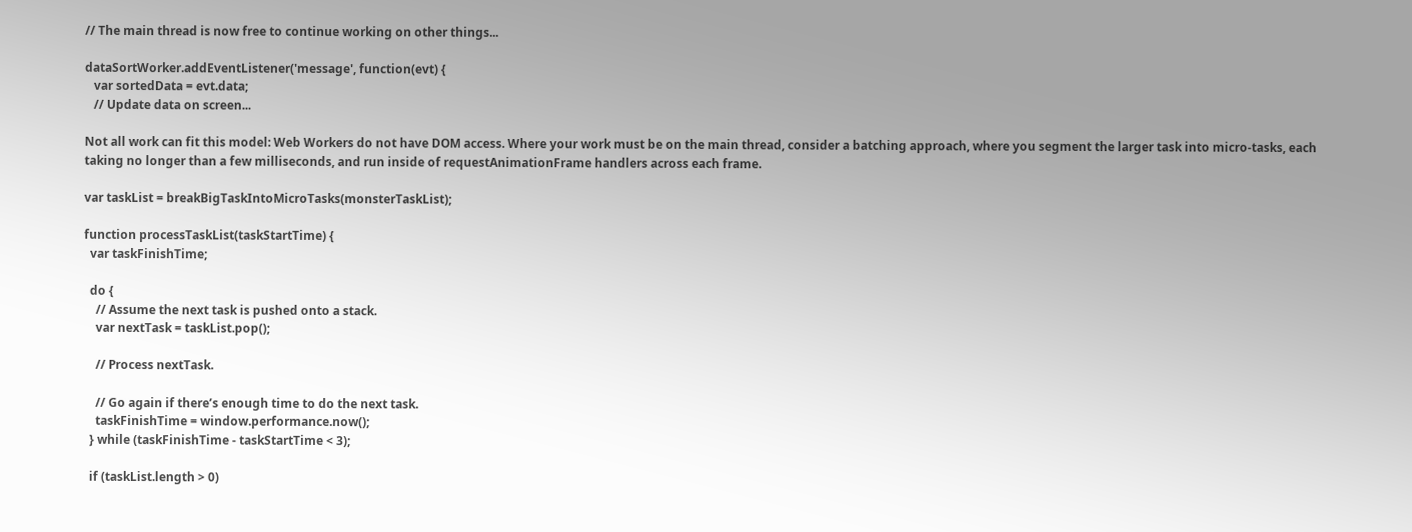// The main thread is now free to continue working on other things...

dataSortWorker.addEventListener('message', function(evt) {
   var sortedData = evt.data;
   // Update data on screen...

Not all work can fit this model: Web Workers do not have DOM access. Where your work must be on the main thread, consider a batching approach, where you segment the larger task into micro-tasks, each taking no longer than a few milliseconds, and run inside of requestAnimationFrame handlers across each frame.

var taskList = breakBigTaskIntoMicroTasks(monsterTaskList);

function processTaskList(taskStartTime) {
  var taskFinishTime;

  do {
    // Assume the next task is pushed onto a stack.
    var nextTask = taskList.pop();

    // Process nextTask.

    // Go again if there’s enough time to do the next task.
    taskFinishTime = window.performance.now();
  } while (taskFinishTime - taskStartTime < 3);

  if (taskList.length > 0)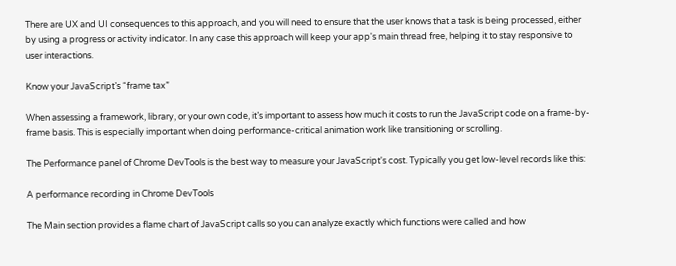There are UX and UI consequences to this approach, and you will need to ensure that the user knows that a task is being processed, either by using a progress or activity indicator. In any case this approach will keep your app's main thread free, helping it to stay responsive to user interactions.

Know your JavaScript’s “frame tax”

When assessing a framework, library, or your own code, it’s important to assess how much it costs to run the JavaScript code on a frame-by-frame basis. This is especially important when doing performance-critical animation work like transitioning or scrolling.

The Performance panel of Chrome DevTools is the best way to measure your JavaScript's cost. Typically you get low-level records like this:

A performance recording in Chrome DevTools

The Main section provides a flame chart of JavaScript calls so you can analyze exactly which functions were called and how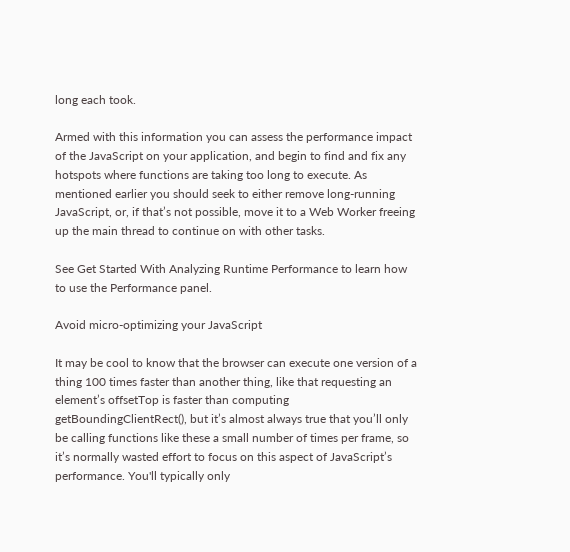long each took.

Armed with this information you can assess the performance impact of the JavaScript on your application, and begin to find and fix any hotspots where functions are taking too long to execute. As mentioned earlier you should seek to either remove long-running JavaScript, or, if that’s not possible, move it to a Web Worker freeing up the main thread to continue on with other tasks.

See Get Started With Analyzing Runtime Performance to learn how to use the Performance panel.

Avoid micro-optimizing your JavaScript

It may be cool to know that the browser can execute one version of a thing 100 times faster than another thing, like that requesting an element’s offsetTop is faster than computing getBoundingClientRect(), but it’s almost always true that you’ll only be calling functions like these a small number of times per frame, so it’s normally wasted effort to focus on this aspect of JavaScript’s performance. You'll typically only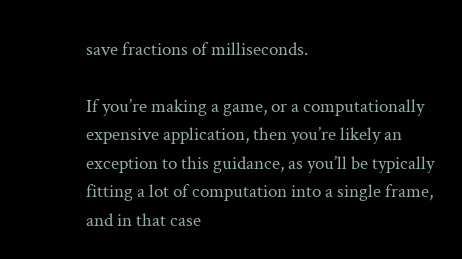save fractions of milliseconds.

If you’re making a game, or a computationally expensive application, then you’re likely an exception to this guidance, as you’ll be typically fitting a lot of computation into a single frame, and in that case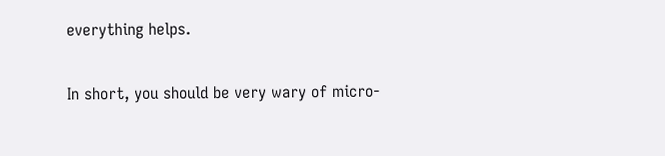everything helps.

In short, you should be very wary of micro-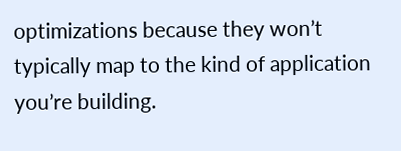optimizations because they won’t typically map to the kind of application you’re building.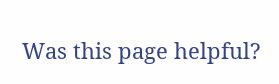Was this page helpful?